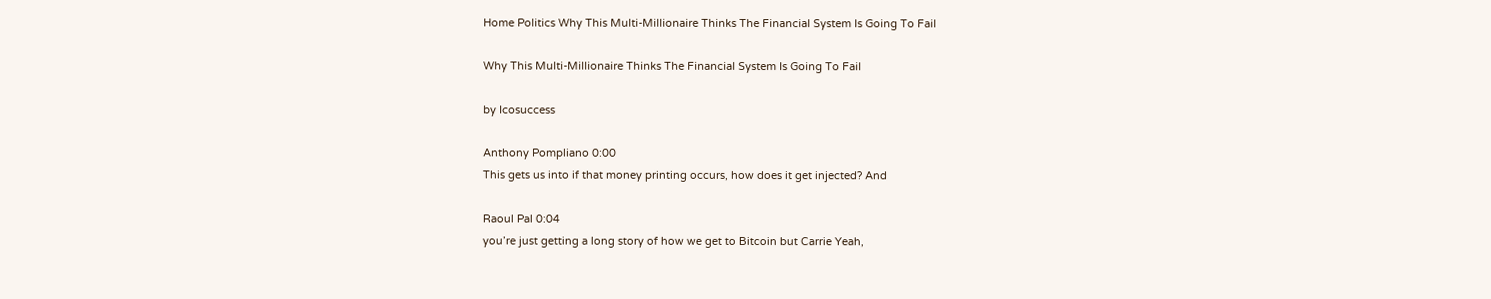Home Politics Why This Multi-Millionaire Thinks The Financial System Is Going To Fail

Why This Multi-Millionaire Thinks The Financial System Is Going To Fail

by Icosuccess

Anthony Pompliano 0:00
This gets us into if that money printing occurs, how does it get injected? And

Raoul Pal 0:04
you’re just getting a long story of how we get to Bitcoin but Carrie Yeah,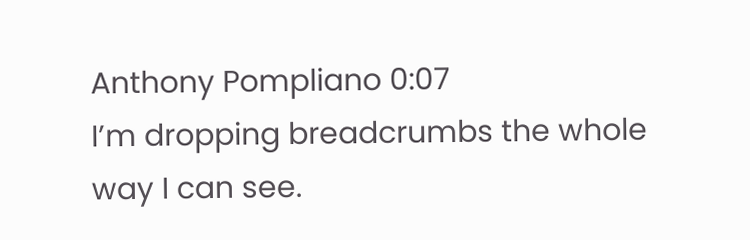Anthony Pompliano 0:07
I’m dropping breadcrumbs the whole way I can see.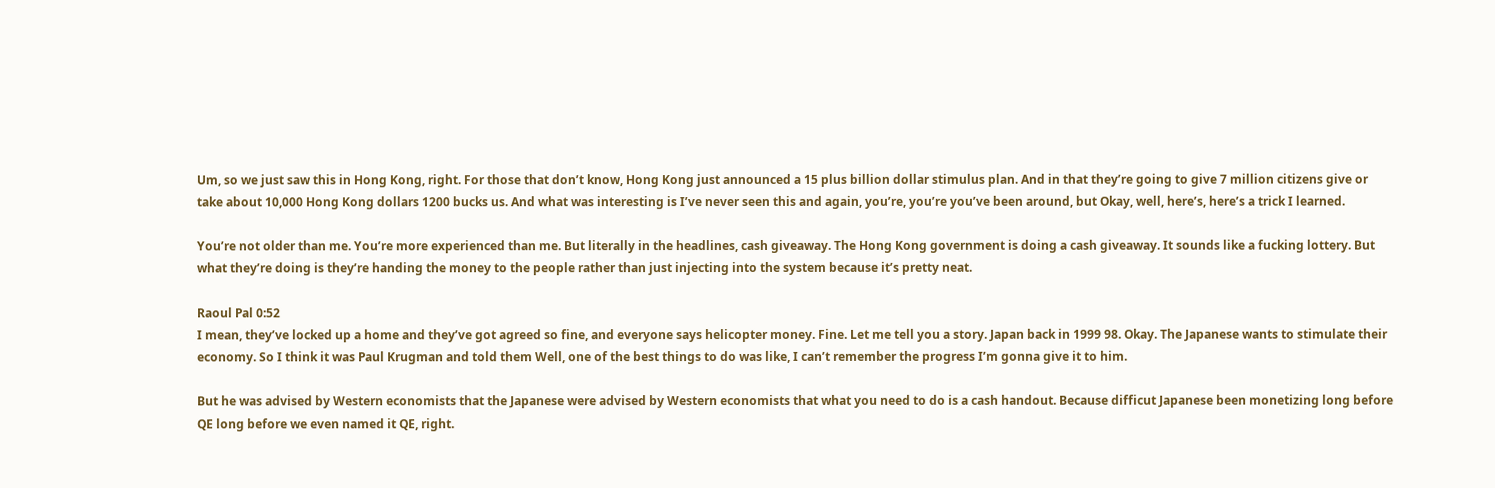Um, so we just saw this in Hong Kong, right. For those that don’t know, Hong Kong just announced a 15 plus billion dollar stimulus plan. And in that they’re going to give 7 million citizens give or take about 10,000 Hong Kong dollars 1200 bucks us. And what was interesting is I’ve never seen this and again, you’re, you’re you’ve been around, but Okay, well, here’s, here’s a trick I learned.

You’re not older than me. You’re more experienced than me. But literally in the headlines, cash giveaway. The Hong Kong government is doing a cash giveaway. It sounds like a fucking lottery. But what they’re doing is they’re handing the money to the people rather than just injecting into the system because it’s pretty neat.

Raoul Pal 0:52
I mean, they’ve locked up a home and they’ve got agreed so fine, and everyone says helicopter money. Fine. Let me tell you a story. Japan back in 1999 98. Okay. The Japanese wants to stimulate their economy. So I think it was Paul Krugman and told them Well, one of the best things to do was like, I can’t remember the progress I’m gonna give it to him.

But he was advised by Western economists that the Japanese were advised by Western economists that what you need to do is a cash handout. Because difficut Japanese been monetizing long before QE long before we even named it QE, right.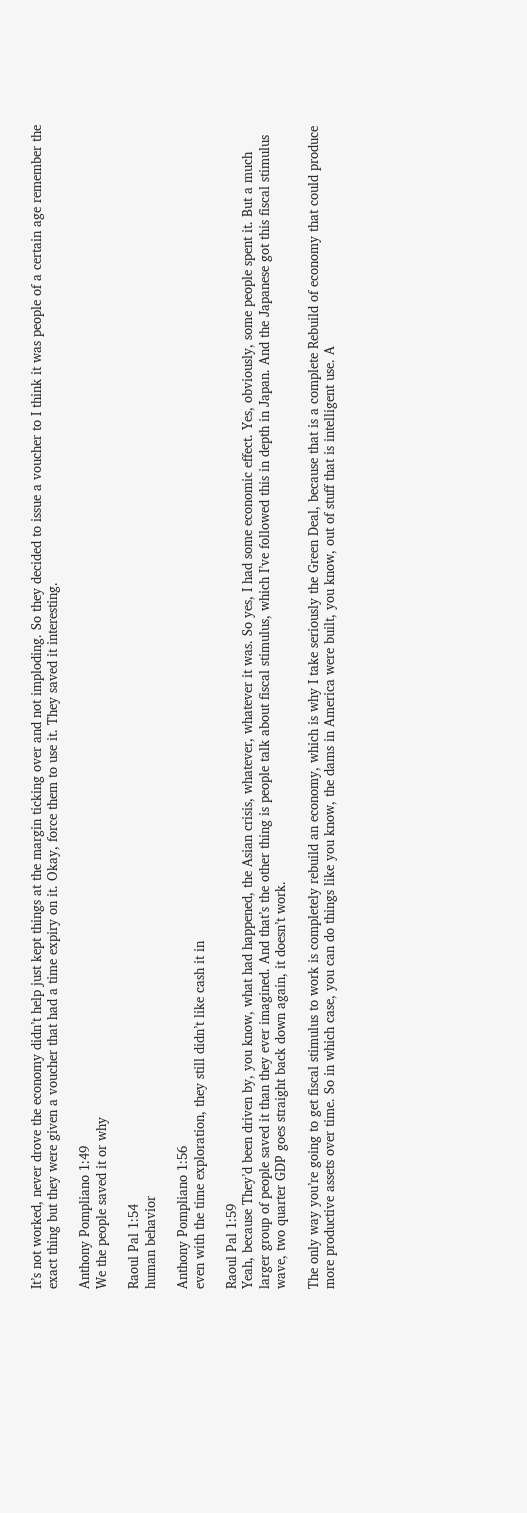It’s not worked, never drove the economy didn’t help just kept things at the margin ticking over and not imploding. So they decided to issue a voucher to I think it was people of a certain age remember the exact thing but they were given a voucher that had a time expiry on it. Okay, force them to use it. They saved it interesting.

Anthony Pompliano 1:49
We the people saved it or why

Raoul Pal 1:54
human behavior

Anthony Pompliano 1:56
even with the time exploration, they still didn’t like cash it in

Raoul Pal 1:59
Yeah, because They’d been driven by, you know, what had happened, the Asian crisis, whatever, whatever it was. So yes, I had some economic effect. Yes, obviously, some people spent it. But a much larger group of people saved it than they ever imagined. And that’s the other thing is people talk about fiscal stimulus, which I’ve followed this in depth in Japan. And the Japanese got this fiscal stimulus wave, two quarter GDP goes straight back down again, it doesn’t work.

The only way you’re going to get fiscal stimulus to work is completely rebuild an economy, which is why I take seriously the Green Deal, because that is a complete Rebuild of economy that could produce more productive assets over time. So in which case, you can do things like you know, the dams in America were built, you know, out of stuff that is intelligent use. A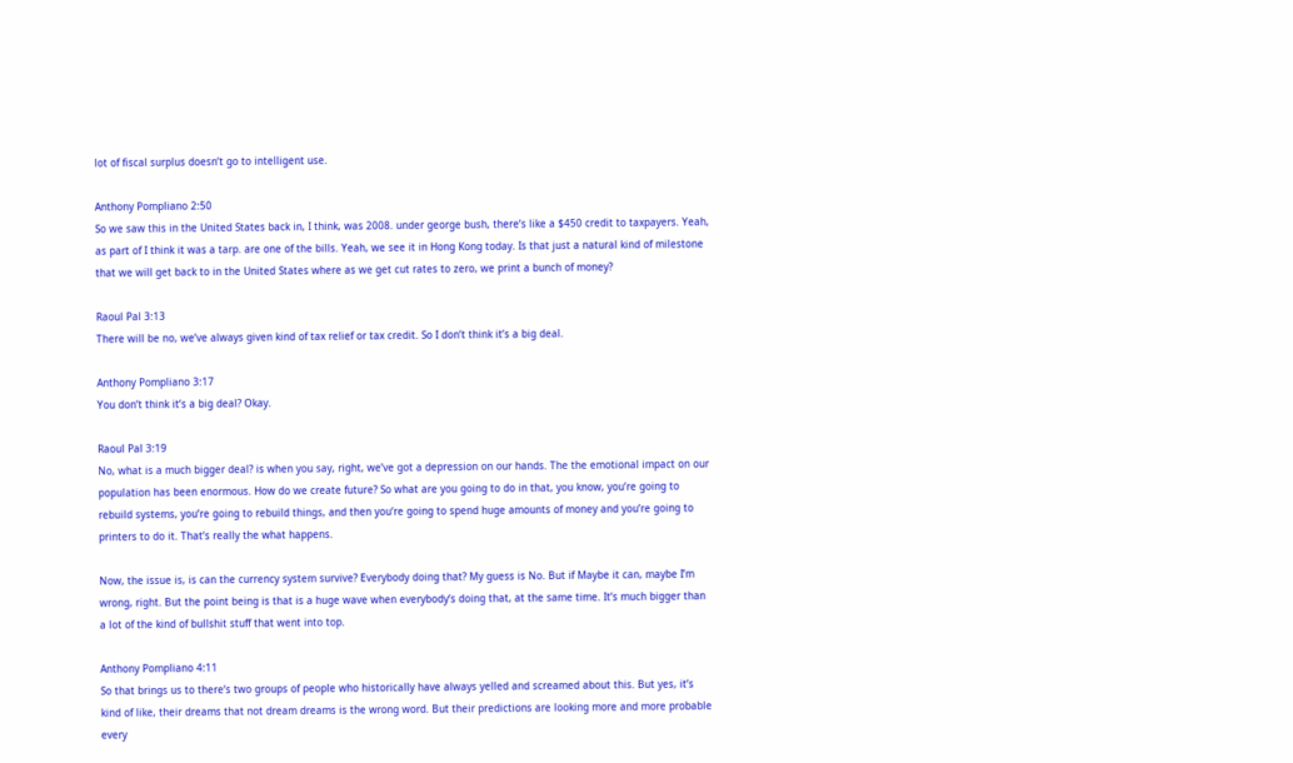lot of fiscal surplus doesn’t go to intelligent use.

Anthony Pompliano 2:50
So we saw this in the United States back in, I think, was 2008. under george bush, there’s like a $450 credit to taxpayers. Yeah, as part of I think it was a tarp. are one of the bills. Yeah, we see it in Hong Kong today. Is that just a natural kind of milestone that we will get back to in the United States where as we get cut rates to zero, we print a bunch of money?

Raoul Pal 3:13
There will be no, we’ve always given kind of tax relief or tax credit. So I don’t think it’s a big deal.

Anthony Pompliano 3:17
You don’t think it’s a big deal? Okay.

Raoul Pal 3:19
No, what is a much bigger deal? is when you say, right, we’ve got a depression on our hands. The the emotional impact on our population has been enormous. How do we create future? So what are you going to do in that, you know, you’re going to rebuild systems, you’re going to rebuild things, and then you’re going to spend huge amounts of money and you’re going to printers to do it. That’s really the what happens.

Now, the issue is, is can the currency system survive? Everybody doing that? My guess is No. But if Maybe it can, maybe I’m wrong, right. But the point being is that is a huge wave when everybody’s doing that, at the same time. It’s much bigger than a lot of the kind of bullshit stuff that went into top.

Anthony Pompliano 4:11
So that brings us to there’s two groups of people who historically have always yelled and screamed about this. But yes, it’s kind of like, their dreams that not dream dreams is the wrong word. But their predictions are looking more and more probable every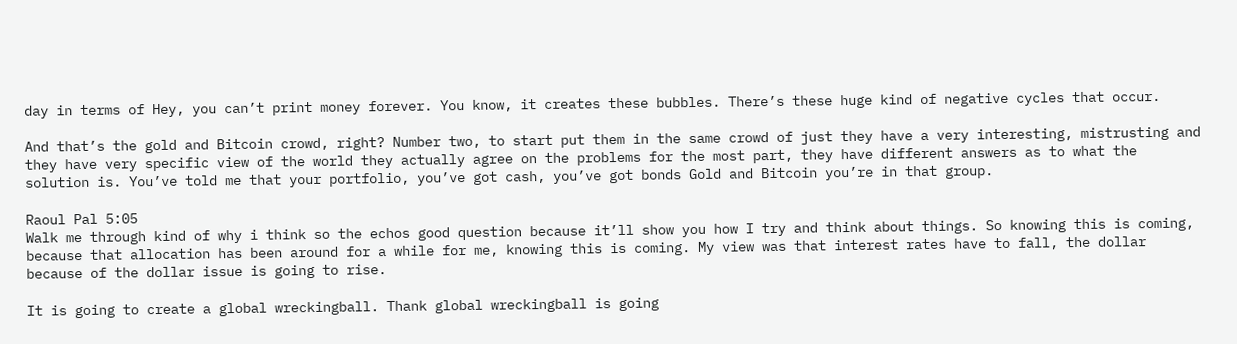day in terms of Hey, you can’t print money forever. You know, it creates these bubbles. There’s these huge kind of negative cycles that occur.

And that’s the gold and Bitcoin crowd, right? Number two, to start put them in the same crowd of just they have a very interesting, mistrusting and they have very specific view of the world they actually agree on the problems for the most part, they have different answers as to what the solution is. You’ve told me that your portfolio, you’ve got cash, you’ve got bonds Gold and Bitcoin you’re in that group.

Raoul Pal 5:05
Walk me through kind of why i think so the echos good question because it’ll show you how I try and think about things. So knowing this is coming, because that allocation has been around for a while for me, knowing this is coming. My view was that interest rates have to fall, the dollar because of the dollar issue is going to rise.

It is going to create a global wreckingball. Thank global wreckingball is going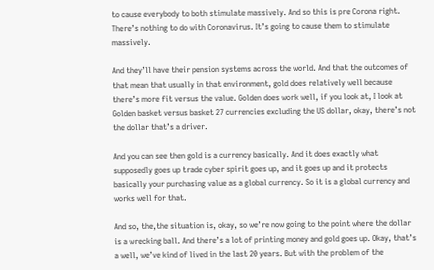to cause everybody to both stimulate massively. And so this is pre Corona right. There’s nothing to do with Coronavirus. It’s going to cause them to stimulate massively.

And they’ll have their pension systems across the world. And that the outcomes of that mean that usually in that environment, gold does relatively well because there’s more fit versus the value. Golden does work well, if you look at, I look at Golden basket versus basket 27 currencies excluding the US dollar, okay, there’s not the dollar that’s a driver.

And you can see then gold is a currency basically. And it does exactly what supposedly goes up trade cyber spirit goes up, and it goes up and it protects basically your purchasing value as a global currency. So it is a global currency and works well for that.

And so, the,the situation is, okay, so we’re now going to the point where the dollar is a wrecking ball. And there’s a lot of printing money and gold goes up. Okay, that’s a well, we’ve kind of lived in the last 20 years. But with the problem of the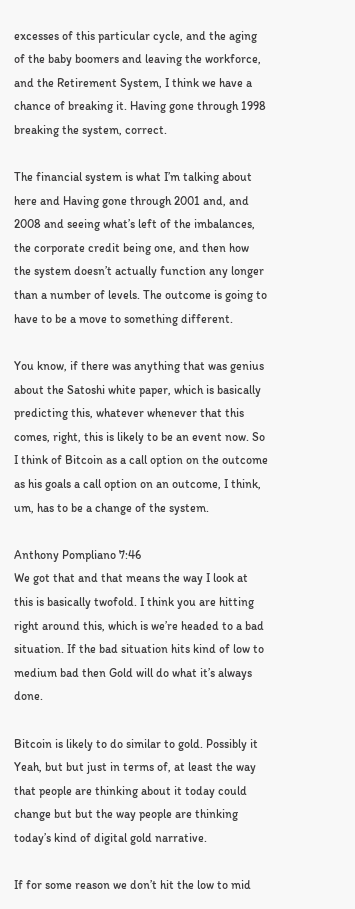excesses of this particular cycle, and the aging of the baby boomers and leaving the workforce, and the Retirement System, I think we have a chance of breaking it. Having gone through 1998 breaking the system, correct.

The financial system is what I’m talking about here and Having gone through 2001 and, and 2008 and seeing what’s left of the imbalances, the corporate credit being one, and then how the system doesn’t actually function any longer than a number of levels. The outcome is going to have to be a move to something different.

You know, if there was anything that was genius about the Satoshi white paper, which is basically predicting this, whatever whenever that this comes, right, this is likely to be an event now. So I think of Bitcoin as a call option on the outcome as his goals a call option on an outcome, I think, um, has to be a change of the system.

Anthony Pompliano 7:46
We got that and that means the way I look at this is basically twofold. I think you are hitting right around this, which is we’re headed to a bad situation. If the bad situation hits kind of low to medium bad then Gold will do what it’s always done.

Bitcoin is likely to do similar to gold. Possibly it Yeah, but but just in terms of, at least the way that people are thinking about it today could change but but the way people are thinking today’s kind of digital gold narrative.

If for some reason we don’t hit the low to mid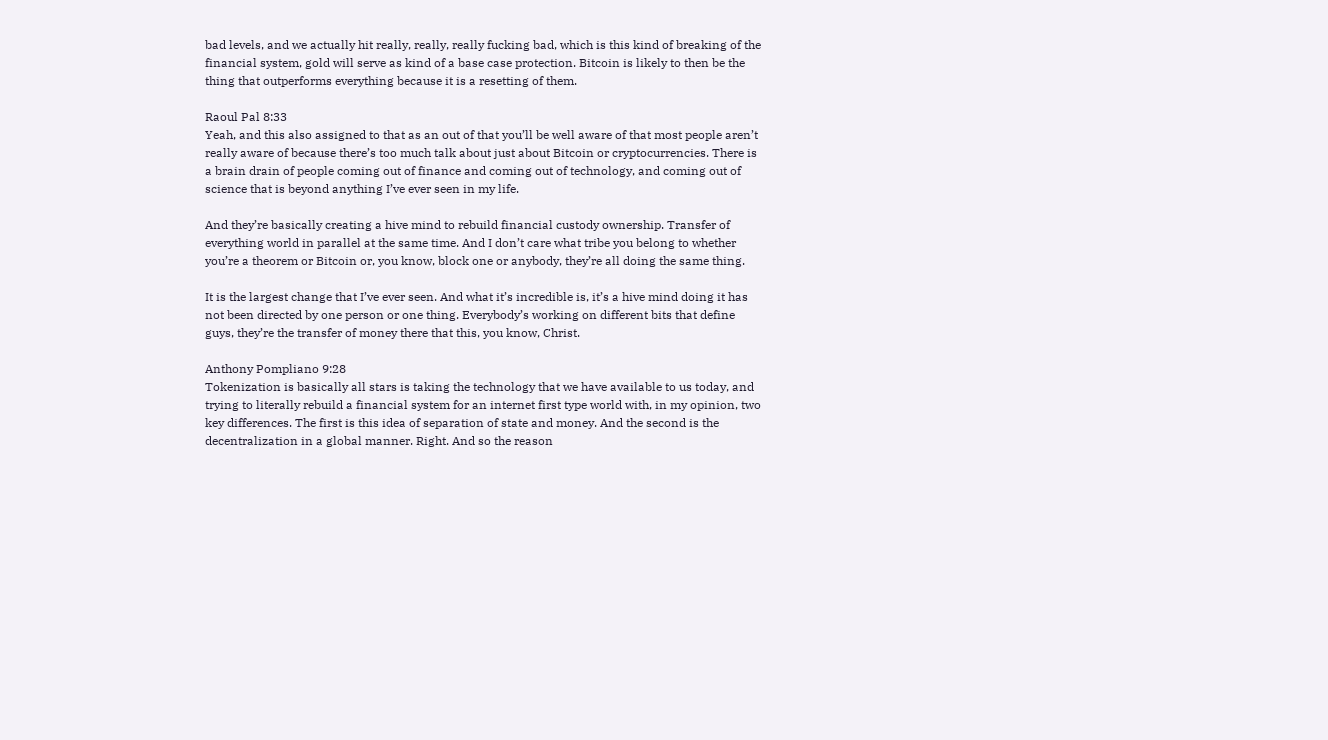bad levels, and we actually hit really, really, really fucking bad, which is this kind of breaking of the financial system, gold will serve as kind of a base case protection. Bitcoin is likely to then be the thing that outperforms everything because it is a resetting of them.

Raoul Pal 8:33
Yeah, and this also assigned to that as an out of that you’ll be well aware of that most people aren’t really aware of because there’s too much talk about just about Bitcoin or cryptocurrencies. There is a brain drain of people coming out of finance and coming out of technology, and coming out of science that is beyond anything I’ve ever seen in my life.

And they’re basically creating a hive mind to rebuild financial custody ownership. Transfer of everything world in parallel at the same time. And I don’t care what tribe you belong to whether you’re a theorem or Bitcoin or, you know, block one or anybody, they’re all doing the same thing.

It is the largest change that I’ve ever seen. And what it’s incredible is, it’s a hive mind doing it has not been directed by one person or one thing. Everybody’s working on different bits that define guys, they’re the transfer of money there that this, you know, Christ.

Anthony Pompliano 9:28
Tokenization is basically all stars is taking the technology that we have available to us today, and trying to literally rebuild a financial system for an internet first type world with, in my opinion, two key differences. The first is this idea of separation of state and money. And the second is the decentralization in a global manner. Right. And so the reason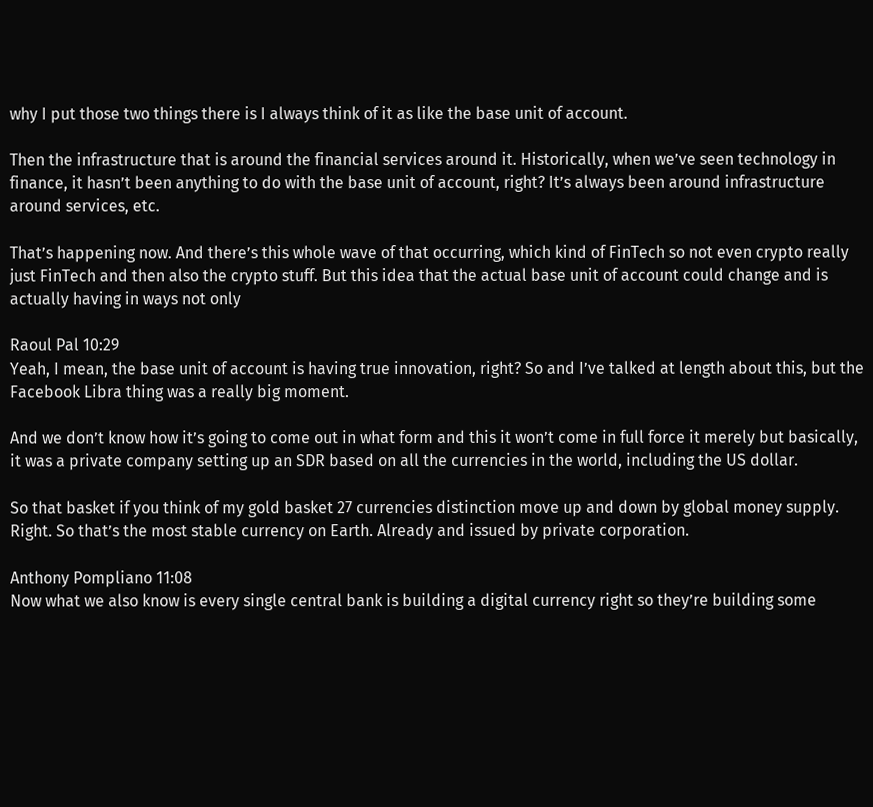why I put those two things there is I always think of it as like the base unit of account.

Then the infrastructure that is around the financial services around it. Historically, when we’ve seen technology in finance, it hasn’t been anything to do with the base unit of account, right? It’s always been around infrastructure around services, etc.

That’s happening now. And there’s this whole wave of that occurring, which kind of FinTech so not even crypto really just FinTech and then also the crypto stuff. But this idea that the actual base unit of account could change and is actually having in ways not only

Raoul Pal 10:29
Yeah, I mean, the base unit of account is having true innovation, right? So and I’ve talked at length about this, but the Facebook Libra thing was a really big moment.

And we don’t know how it’s going to come out in what form and this it won’t come in full force it merely but basically, it was a private company setting up an SDR based on all the currencies in the world, including the US dollar.

So that basket if you think of my gold basket 27 currencies distinction move up and down by global money supply. Right. So that’s the most stable currency on Earth. Already and issued by private corporation.

Anthony Pompliano 11:08
Now what we also know is every single central bank is building a digital currency right so they’re building some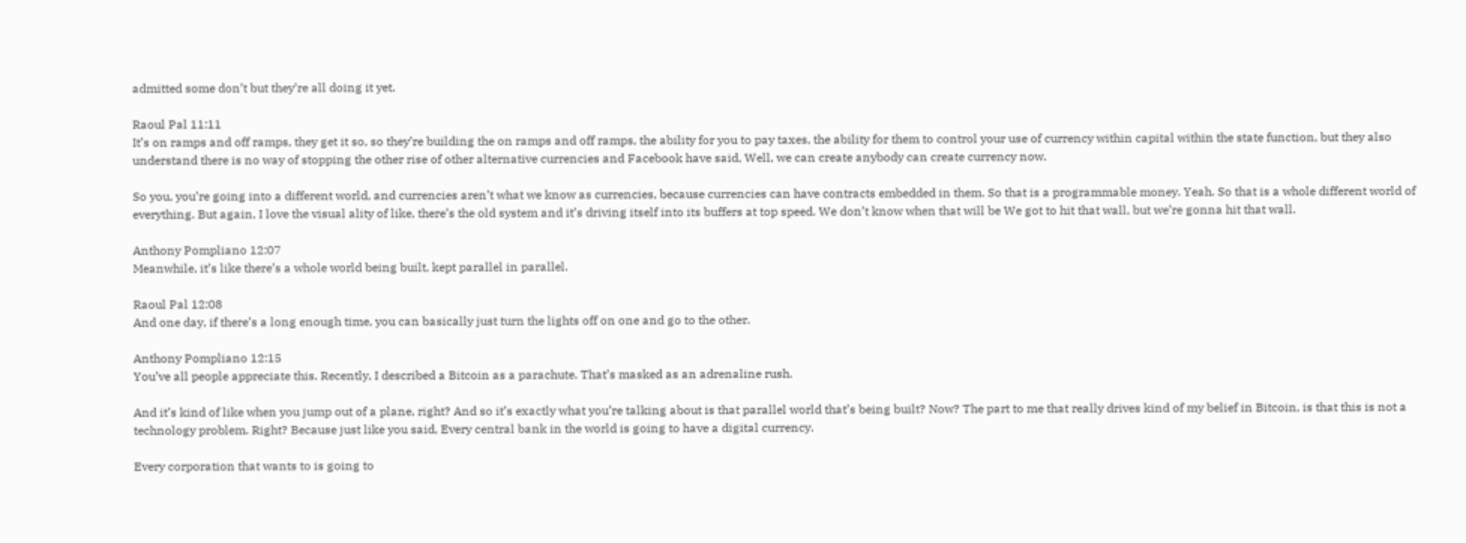admitted some don’t but they’re all doing it yet.

Raoul Pal 11:11
It’s on ramps and off ramps, they get it so, so they’re building the on ramps and off ramps, the ability for you to pay taxes, the ability for them to control your use of currency within capital within the state function, but they also understand there is no way of stopping the other rise of other alternative currencies and Facebook have said, Well, we can create anybody can create currency now.

So you, you’re going into a different world, and currencies aren’t what we know as currencies, because currencies can have contracts embedded in them. So that is a programmable money. Yeah. So that is a whole different world of everything. But again, I love the visual ality of like, there’s the old system and it’s driving itself into its buffers at top speed. We don’t know when that will be We got to hit that wall, but we’re gonna hit that wall.

Anthony Pompliano 12:07
Meanwhile, it’s like there’s a whole world being built, kept parallel in parallel.

Raoul Pal 12:08
And one day, if there’s a long enough time, you can basically just turn the lights off on one and go to the other.

Anthony Pompliano 12:15
You’ve all people appreciate this. Recently, I described a Bitcoin as a parachute. That’s masked as an adrenaline rush.

And it’s kind of like when you jump out of a plane, right? And so it’s exactly what you’re talking about is that parallel world that’s being built? Now? The part to me that really drives kind of my belief in Bitcoin, is that this is not a technology problem. Right? Because just like you said, Every central bank in the world is going to have a digital currency.

Every corporation that wants to is going to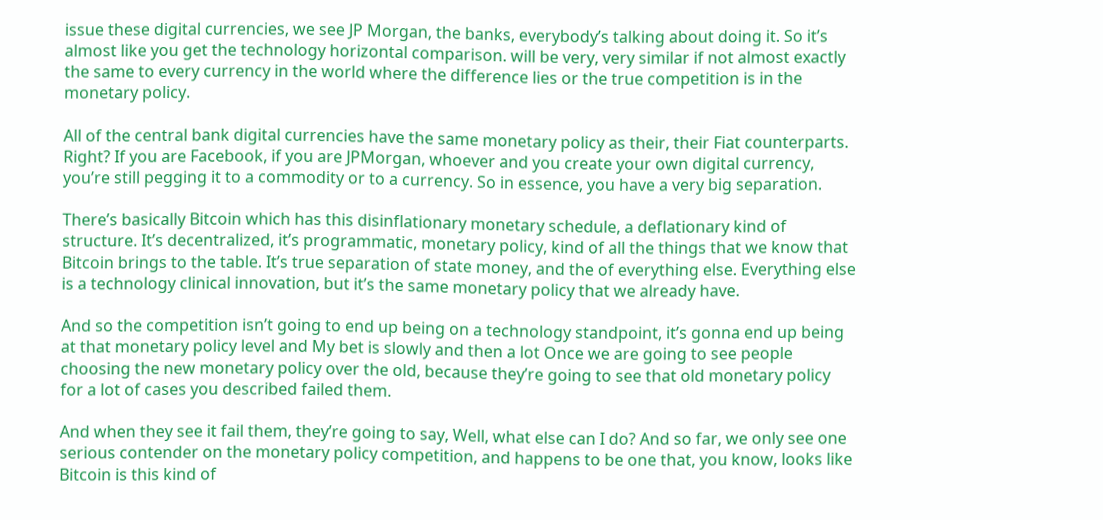issue these digital currencies, we see JP Morgan, the banks, everybody’s talking about doing it. So it’s almost like you get the technology horizontal comparison. will be very, very similar if not almost exactly the same to every currency in the world where the difference lies or the true competition is in the monetary policy.

All of the central bank digital currencies have the same monetary policy as their, their Fiat counterparts. Right? If you are Facebook, if you are JPMorgan, whoever and you create your own digital currency, you’re still pegging it to a commodity or to a currency. So in essence, you have a very big separation.

There’s basically Bitcoin which has this disinflationary monetary schedule, a deflationary kind of structure. It’s decentralized, it’s programmatic, monetary policy, kind of all the things that we know that Bitcoin brings to the table. It’s true separation of state money, and the of everything else. Everything else is a technology clinical innovation, but it’s the same monetary policy that we already have.

And so the competition isn’t going to end up being on a technology standpoint, it’s gonna end up being at that monetary policy level and My bet is slowly and then a lot Once we are going to see people choosing the new monetary policy over the old, because they’re going to see that old monetary policy for a lot of cases you described failed them.

And when they see it fail them, they’re going to say, Well, what else can I do? And so far, we only see one serious contender on the monetary policy competition, and happens to be one that, you know, looks like Bitcoin is this kind of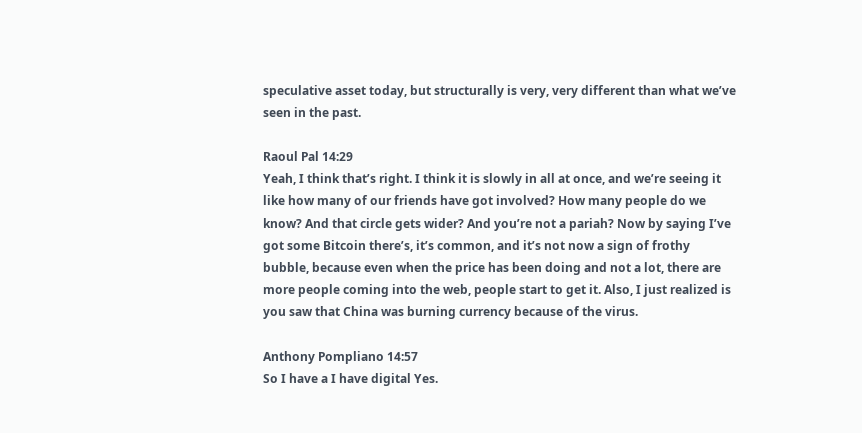speculative asset today, but structurally is very, very different than what we’ve seen in the past.

Raoul Pal 14:29
Yeah, I think that’s right. I think it is slowly in all at once, and we’re seeing it like how many of our friends have got involved? How many people do we know? And that circle gets wider? And you’re not a pariah? Now by saying I’ve got some Bitcoin there’s, it’s common, and it’s not now a sign of frothy bubble, because even when the price has been doing and not a lot, there are more people coming into the web, people start to get it. Also, I just realized is you saw that China was burning currency because of the virus.

Anthony Pompliano 14:57
So I have a I have digital Yes.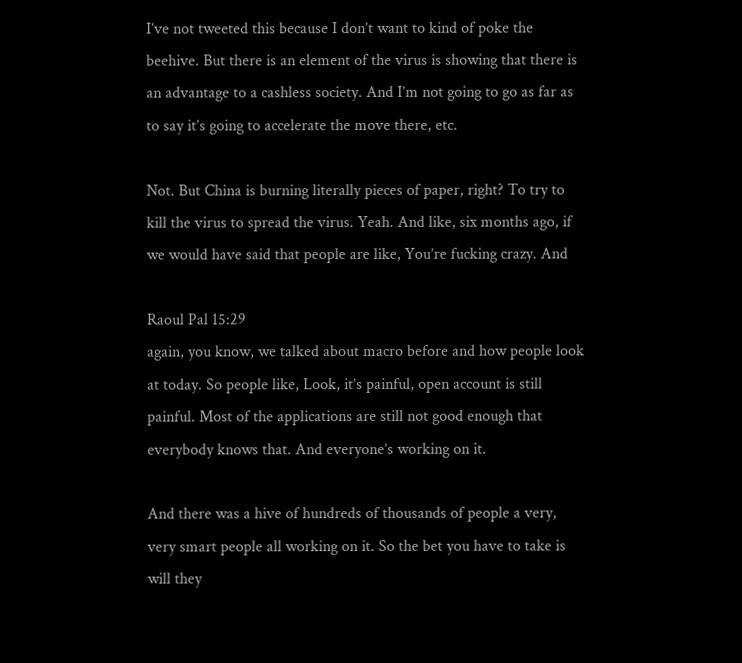I’ve not tweeted this because I don’t want to kind of poke the beehive. But there is an element of the virus is showing that there is an advantage to a cashless society. And I’m not going to go as far as to say it’s going to accelerate the move there, etc.

Not. But China is burning literally pieces of paper, right? To try to kill the virus to spread the virus. Yeah. And like, six months ago, if we would have said that people are like, You’re fucking crazy. And

Raoul Pal 15:29
again, you know, we talked about macro before and how people look at today. So people like, Look, it’s painful, open account is still painful. Most of the applications are still not good enough that everybody knows that. And everyone’s working on it.

And there was a hive of hundreds of thousands of people a very, very smart people all working on it. So the bet you have to take is will they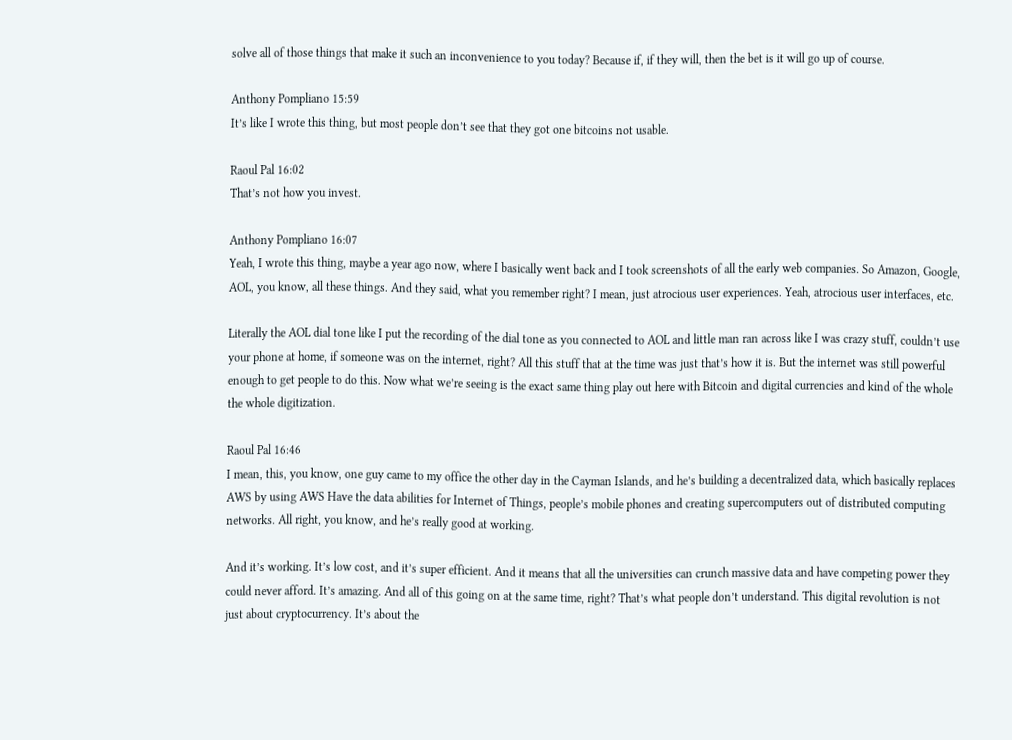solve all of those things that make it such an inconvenience to you today? Because if, if they will, then the bet is it will go up of course.

Anthony Pompliano 15:59
It’s like I wrote this thing, but most people don’t see that they got one bitcoins not usable.

Raoul Pal 16:02
That’s not how you invest.

Anthony Pompliano 16:07
Yeah, I wrote this thing, maybe a year ago now, where I basically went back and I took screenshots of all the early web companies. So Amazon, Google, AOL, you know, all these things. And they said, what you remember right? I mean, just atrocious user experiences. Yeah, atrocious user interfaces, etc.

Literally the AOL dial tone like I put the recording of the dial tone as you connected to AOL and little man ran across like I was crazy stuff, couldn’t use your phone at home, if someone was on the internet, right? All this stuff that at the time was just that’s how it is. But the internet was still powerful enough to get people to do this. Now what we’re seeing is the exact same thing play out here with Bitcoin and digital currencies and kind of the whole the whole digitization.

Raoul Pal 16:46
I mean, this, you know, one guy came to my office the other day in the Cayman Islands, and he’s building a decentralized data, which basically replaces AWS by using AWS Have the data abilities for Internet of Things, people’s mobile phones and creating supercomputers out of distributed computing networks. All right, you know, and he’s really good at working.

And it’s working. It’s low cost, and it’s super efficient. And it means that all the universities can crunch massive data and have competing power they could never afford. It’s amazing. And all of this going on at the same time, right? That’s what people don’t understand. This digital revolution is not just about cryptocurrency. It’s about the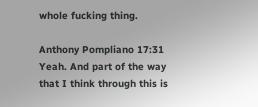whole fucking thing.

Anthony Pompliano 17:31
Yeah. And part of the way that I think through this is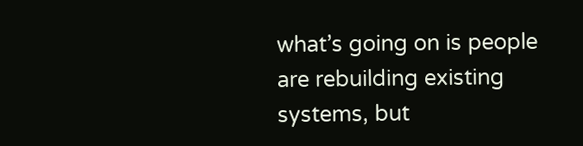what’s going on is people are rebuilding existing systems, but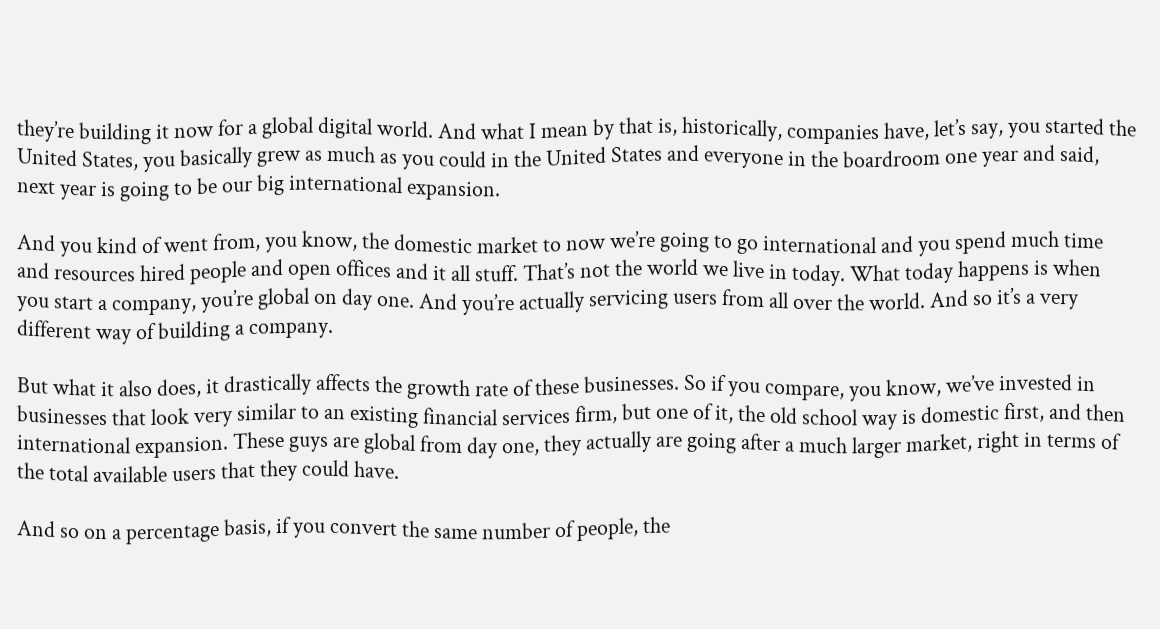they’re building it now for a global digital world. And what I mean by that is, historically, companies have, let’s say, you started the United States, you basically grew as much as you could in the United States and everyone in the boardroom one year and said, next year is going to be our big international expansion.

And you kind of went from, you know, the domestic market to now we’re going to go international and you spend much time and resources hired people and open offices and it all stuff. That’s not the world we live in today. What today happens is when you start a company, you’re global on day one. And you’re actually servicing users from all over the world. And so it’s a very different way of building a company.

But what it also does, it drastically affects the growth rate of these businesses. So if you compare, you know, we’ve invested in businesses that look very similar to an existing financial services firm, but one of it, the old school way is domestic first, and then international expansion. These guys are global from day one, they actually are going after a much larger market, right in terms of the total available users that they could have.

And so on a percentage basis, if you convert the same number of people, the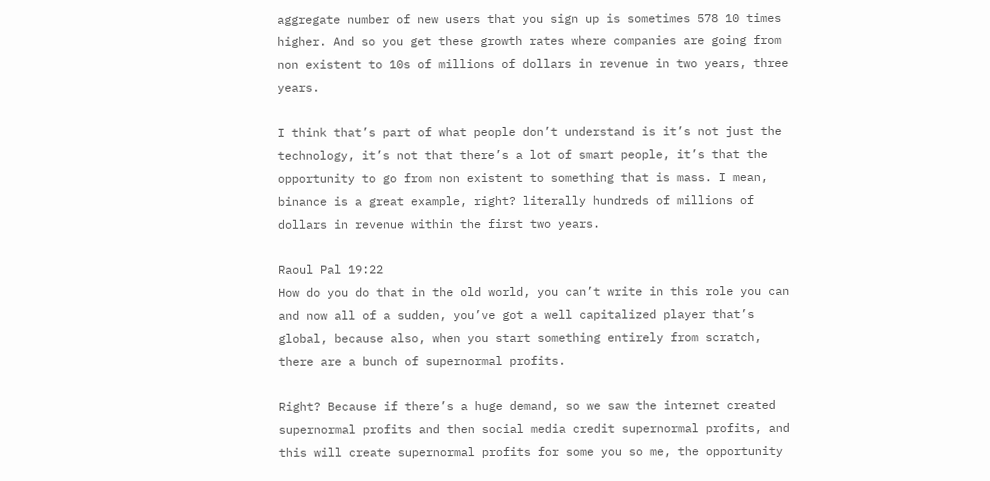aggregate number of new users that you sign up is sometimes 578 10 times higher. And so you get these growth rates where companies are going from non existent to 10s of millions of dollars in revenue in two years, three years.

I think that’s part of what people don’t understand is it’s not just the technology, it’s not that there’s a lot of smart people, it’s that the opportunity to go from non existent to something that is mass. I mean, binance is a great example, right? literally hundreds of millions of dollars in revenue within the first two years.

Raoul Pal 19:22
How do you do that in the old world, you can’t write in this role you can and now all of a sudden, you’ve got a well capitalized player that’s global, because also, when you start something entirely from scratch, there are a bunch of supernormal profits.

Right? Because if there’s a huge demand, so we saw the internet created supernormal profits and then social media credit supernormal profits, and this will create supernormal profits for some you so me, the opportunity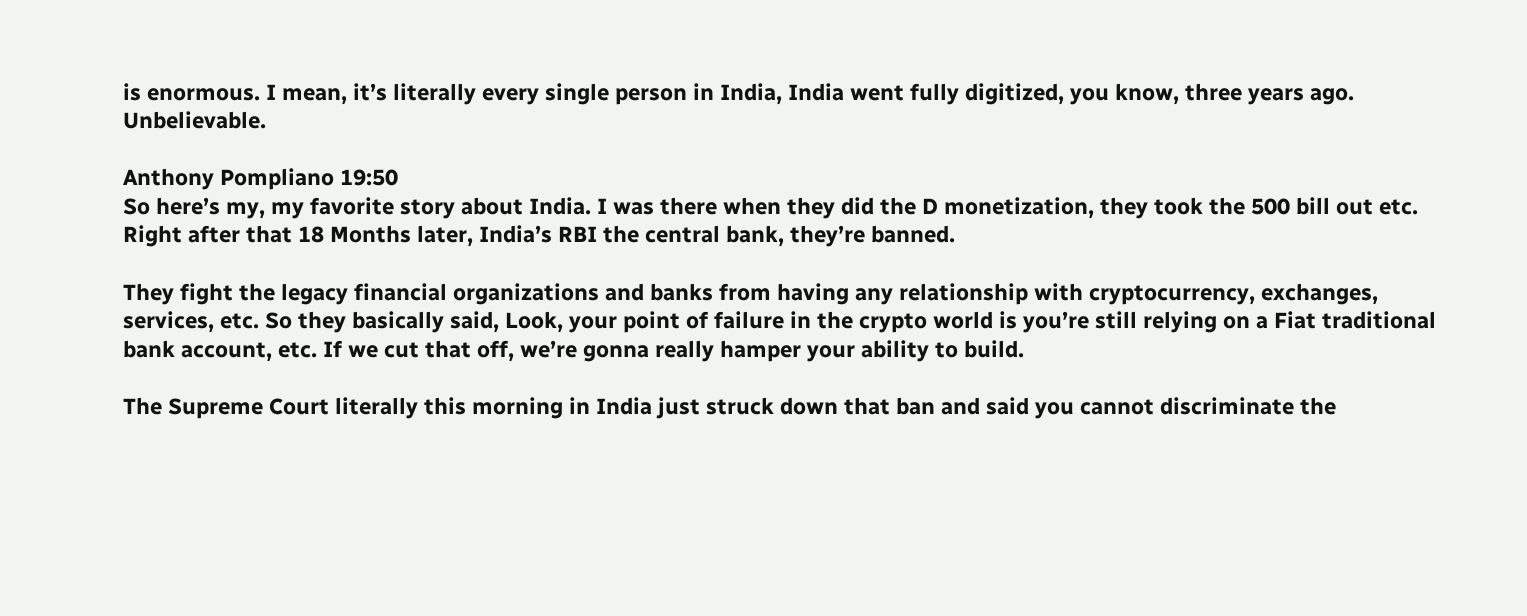is enormous. I mean, it’s literally every single person in India, India went fully digitized, you know, three years ago. Unbelievable.

Anthony Pompliano 19:50
So here’s my, my favorite story about India. I was there when they did the D monetization, they took the 500 bill out etc. Right after that 18 Months later, India’s RBI the central bank, they’re banned.

They fight the legacy financial organizations and banks from having any relationship with cryptocurrency, exchanges, services, etc. So they basically said, Look, your point of failure in the crypto world is you’re still relying on a Fiat traditional bank account, etc. If we cut that off, we’re gonna really hamper your ability to build.

The Supreme Court literally this morning in India just struck down that ban and said you cannot discriminate the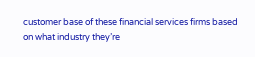customer base of these financial services firms based on what industry they’re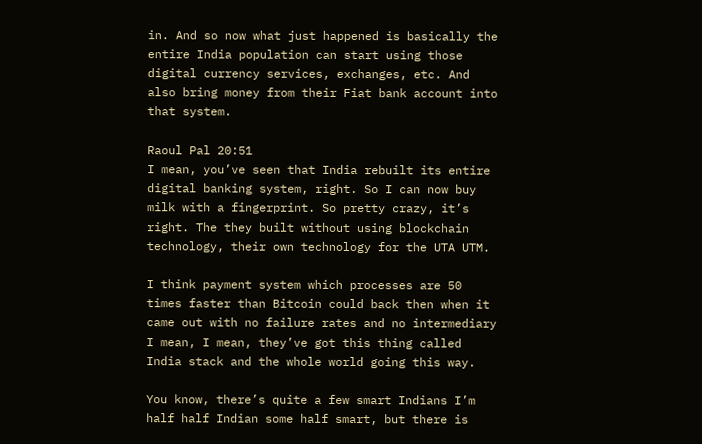in. And so now what just happened is basically the entire India population can start using those digital currency services, exchanges, etc. And also bring money from their Fiat bank account into that system.

Raoul Pal 20:51
I mean, you’ve seen that India rebuilt its entire digital banking system, right. So I can now buy milk with a fingerprint. So pretty crazy, it’s right. The they built without using blockchain technology, their own technology for the UTA UTM.

I think payment system which processes are 50 times faster than Bitcoin could back then when it came out with no failure rates and no intermediary I mean, I mean, they’ve got this thing called India stack and the whole world going this way.

You know, there’s quite a few smart Indians I’m half half Indian some half smart, but there is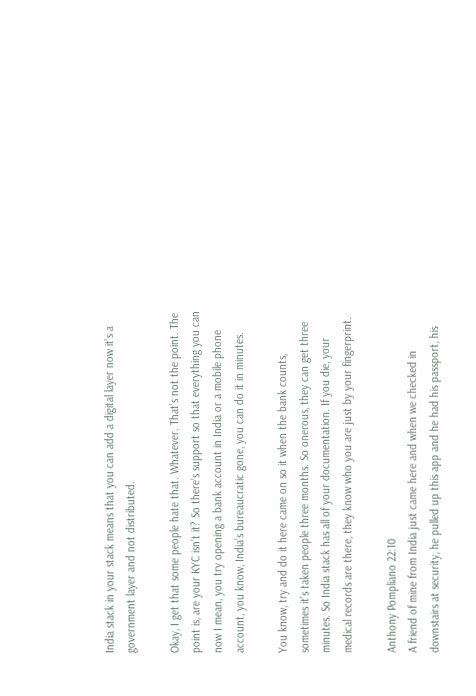India stack in your stack means that you can add a digital layer now it’s a government layer and not distributed.

Okay, I get that some people hate that. Whatever. That’s not the point. The point is, are your KYC isn’t it? So there’s support so that everything you can now I mean, you try opening a bank account in India or a mobile phone account, you know, India’s bureaucratic gone, you can do it in minutes.

You know, try and do it here came on so it when the bank counts, sometimes it’s taken people three months. So onerous, they can get three minutes. So India stack has all of your documentation. If you die, your medical records are there, they know who you are just by your fingerprint.

Anthony Pompliano 22:10
A friend of mine from India just came here and when we checked in downstairs at security, he pulled up this app and he had his passport, his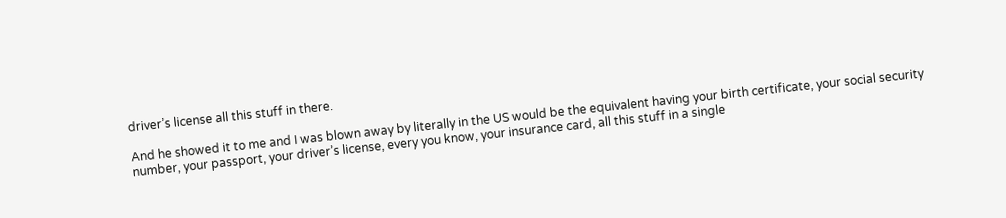driver’s license all this stuff in there.

And he showed it to me and I was blown away by literally in the US would be the equivalent having your birth certificate, your social security number, your passport, your driver’s license, every you know, your insurance card, all this stuff in a single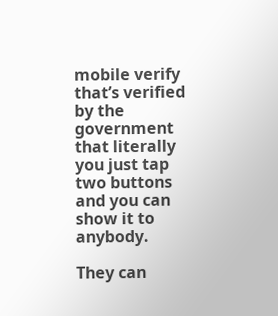mobile verify that’s verified by the government that literally you just tap two buttons and you can show it to anybody.

They can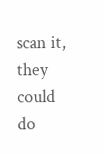scan it, they could do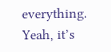everything. Yeah, it’s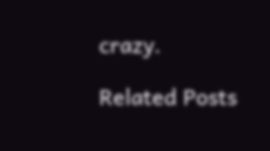crazy.

Related Posts